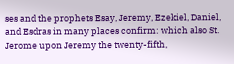ses and the prophets Esay, Jeremy, Ezekiel, Daniel, and Esdras in many places confirm: which also St. Jerome upon Jeremy the twenty-fifth,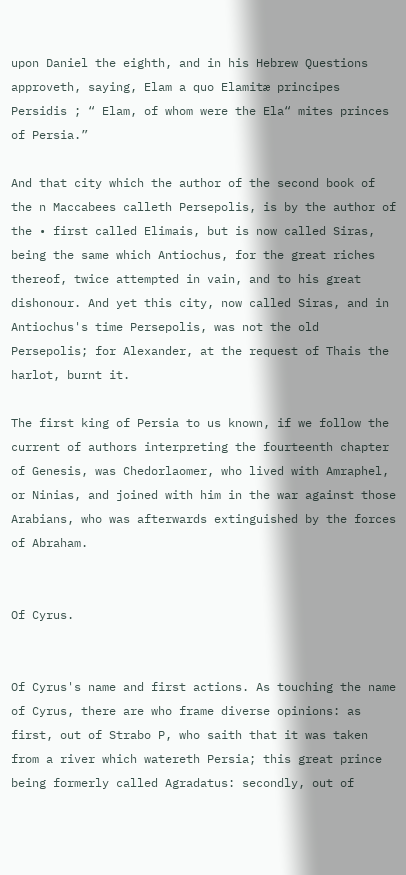upon Daniel the eighth, and in his Hebrew Questions approveth, saying, Elam a quo Elamitæ principes Persidis ; “ Elam, of whom were the Ela“ mites princes of Persia.”

And that city which the author of the second book of the n Maccabees calleth Persepolis, is by the author of the • first called Elimais, but is now called Siras, being the same which Antiochus, for the great riches thereof, twice attempted in vain, and to his great dishonour. And yet this city, now called Siras, and in Antiochus's time Persepolis, was not the old Persepolis; for Alexander, at the request of Thais the harlot, burnt it.

The first king of Persia to us known, if we follow the current of authors interpreting the fourteenth chapter of Genesis, was Chedorlaomer, who lived with Amraphel, or Ninias, and joined with him in the war against those Arabians, who was afterwards extinguished by the forces of Abraham.


Of Cyrus.


Of Cyrus's name and first actions. As touching the name of Cyrus, there are who frame diverse opinions: as first, out of Strabo P, who saith that it was taken from a river which watereth Persia; this great prince being formerly called Agradatus: secondly, out of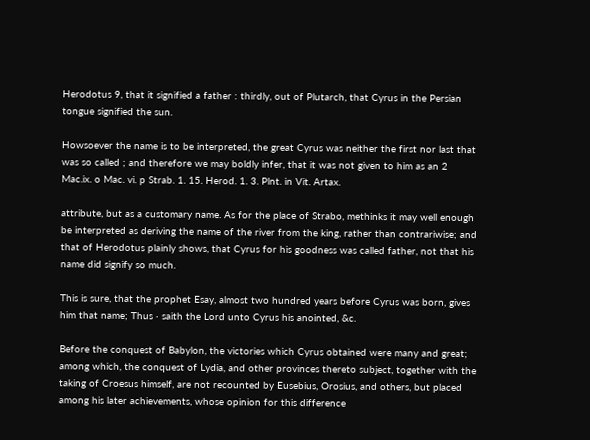Herodotus 9, that it signified a father : thirdly, out of Plutarch, that Cyrus in the Persian tongue signified the sun.

Howsoever the name is to be interpreted, the great Cyrus was neither the first nor last that was so called ; and therefore we may boldly infer, that it was not given to him as an 2 Mac.ix. o Mac. vi. p Strab. 1. 15. Herod. 1. 3. Plnt. in Vit. Artax.

attribute, but as a customary name. As for the place of Strabo, methinks it may well enough be interpreted as deriving the name of the river from the king, rather than contrariwise; and that of Herodotus plainly shows, that Cyrus for his goodness was called father, not that his name did signify so much.

This is sure, that the prophet Esay, almost two hundred years before Cyrus was born, gives him that name; Thus · saith the Lord unto Cyrus his anointed, &c.

Before the conquest of Babylon, the victories which Cyrus obtained were many and great; among which, the conquest of Lydia, and other provinces thereto subject, together with the taking of Croesus himself, are not recounted by Eusebius, Orosius, and others, but placed among his later achievements, whose opinion for this difference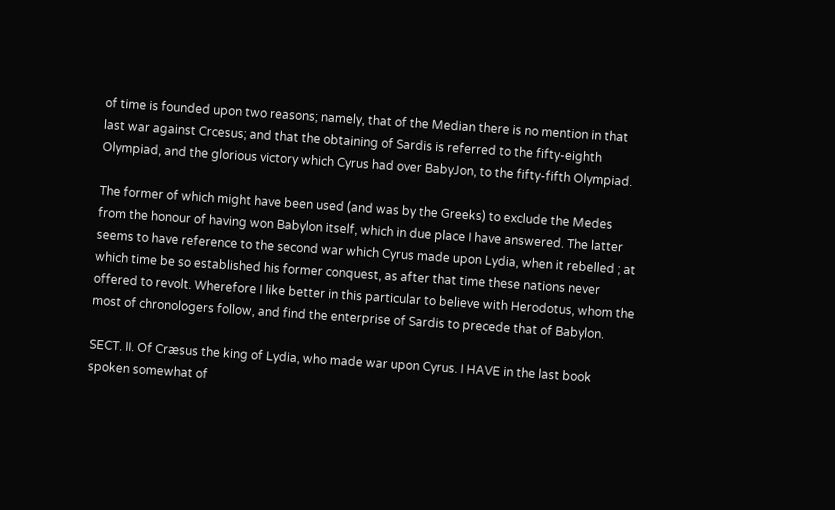of time is founded upon two reasons; namely, that of the Median there is no mention in that last war against Crcesus; and that the obtaining of Sardis is referred to the fifty-eighth Olympiad, and the glorious victory which Cyrus had over BabyJon, to the fifty-fifth Olympiad.

The former of which might have been used (and was by the Greeks) to exclude the Medes from the honour of having won Babylon itself, which in due place I have answered. The latter seems to have reference to the second war which Cyrus made upon Lydia, when it rebelled ; at which time be so established his former conquest, as after that time these nations never offered to revolt. Wherefore I like better in this particular to believe with Herodotus, whom the most of chronologers follow, and find the enterprise of Sardis to precede that of Babylon.

SECT. II. Of Cræsus the king of Lydia, who made war upon Cyrus. I HAVE in the last book spoken somewhat of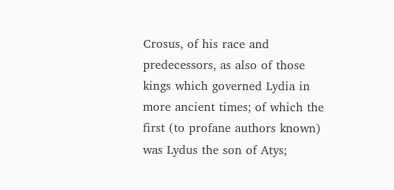Crosus, of his race and predecessors, as also of those kings which governed Lydia in more ancient times; of which the first (to profane authors known) was Lydus the son of Atys;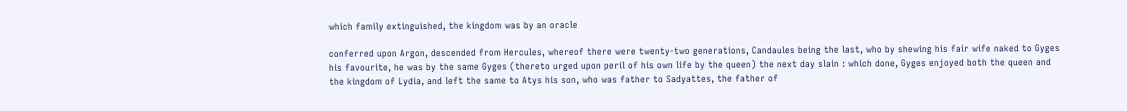which family extinguished, the kingdom was by an oracle

conferred upon Argon, descended from Hercules, whereof there were twenty-two generations, Candaules being the last, who by shewing his fair wife naked to Gyges his favourite, he was by the same Gyges (thereto urged upon peril of his own life by the queen) the next day slain : which done, Gyges enjoyed both the queen and the kingdom of Lydia, and left the same to Atys his son, who was father to Sadyattes, the father of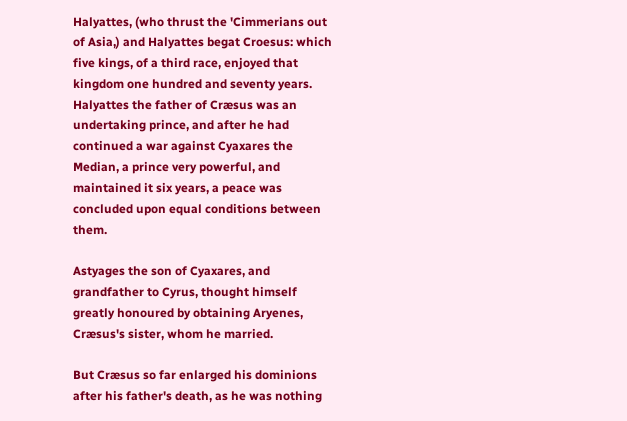Halyattes, (who thrust the 'Cimmerians out of Asia,) and Halyattes begat Croesus: which five kings, of a third race, enjoyed that kingdom one hundred and seventy years. Halyattes the father of Cræsus was an undertaking prince, and after he had continued a war against Cyaxares the Median, a prince very powerful, and maintained it six years, a peace was concluded upon equal conditions between them.

Astyages the son of Cyaxares, and grandfather to Cyrus, thought himself greatly honoured by obtaining Aryenes, Cræsus's sister, whom he married.

But Cræsus so far enlarged his dominions after his father's death, as he was nothing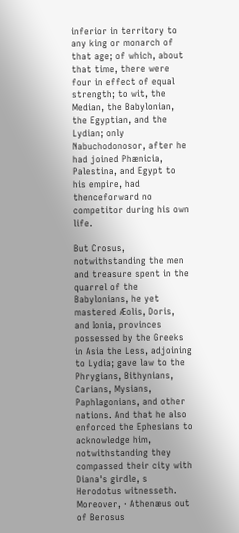inferior in territory to any king or monarch of that age; of which, about that time, there were four in effect of equal strength; to wit, the Median, the Babylonian, the Egyptian, and the Lydian; only Nabuchodonosor, after he had joined Phænicia, Palestina, and Egypt to his empire, had thenceforward no competitor during his own life.

But Crosus, notwithstanding the men and treasure spent in the quarrel of the Babylonians, he yet mastered Æolis, Doris, and Ionia, provinces possessed by the Greeks in Asia the Less, adjoining to Lydia; gave law to the Phrygians, Bithynians, Carians, Mysians, Paphlagonians, and other nations. And that he also enforced the Ephesians to acknowledge him, notwithstanding they compassed their city with Diana's girdle, s Herodotus witnesseth. Moreover, · Athenæus out of Berosus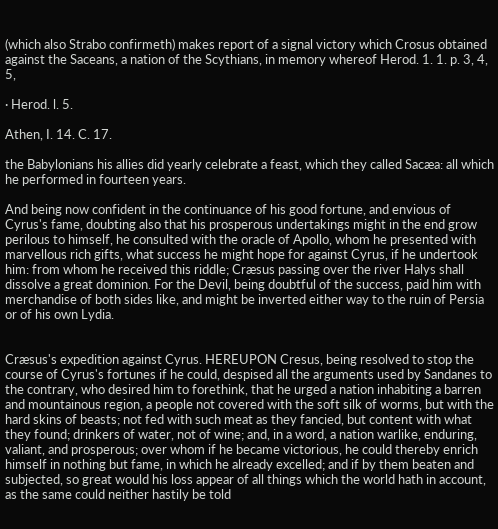(which also Strabo confirmeth) makes report of a signal victory which Crosus obtained against the Saceans, a nation of the Scythians, in memory whereof Herod. 1. 1. p. 3, 4, 5,

· Herod. l. 5.

Athen, I. 14. C. 17.

the Babylonians his allies did yearly celebrate a feast, which they called Sacæa: all which he performed in fourteen years.

And being now confident in the continuance of his good fortune, and envious of Cyrus's fame, doubting also that his prosperous undertakings might in the end grow perilous to himself, he consulted with the oracle of Apollo, whom he presented with marvellous rich gifts, what success he might hope for against Cyrus, if he undertook him: from whom he received this riddle; Cræsus passing over the river Halys shall dissolve a great dominion. For the Devil, being doubtful of the success, paid him with merchandise of both sides like, and might be inverted either way to the ruin of Persia or of his own Lydia.


Cræsus's expedition against Cyrus. HEREUPON Cresus, being resolved to stop the course of Cyrus's fortunes if he could, despised all the arguments used by Sandanes to the contrary, who desired him to forethink, that he urged a nation inhabiting a barren and mountainous region, a people not covered with the soft silk of worms, but with the hard skins of beasts; not fed with such meat as they fancied, but content with what they found; drinkers of water, not of wine; and, in a word, a nation warlike, enduring, valiant, and prosperous; over whom if he became victorious, he could thereby enrich himself in nothing but fame, in which he already excelled; and if by them beaten and subjected, so great would his loss appear of all things which the world hath in account, as the same could neither hastily be told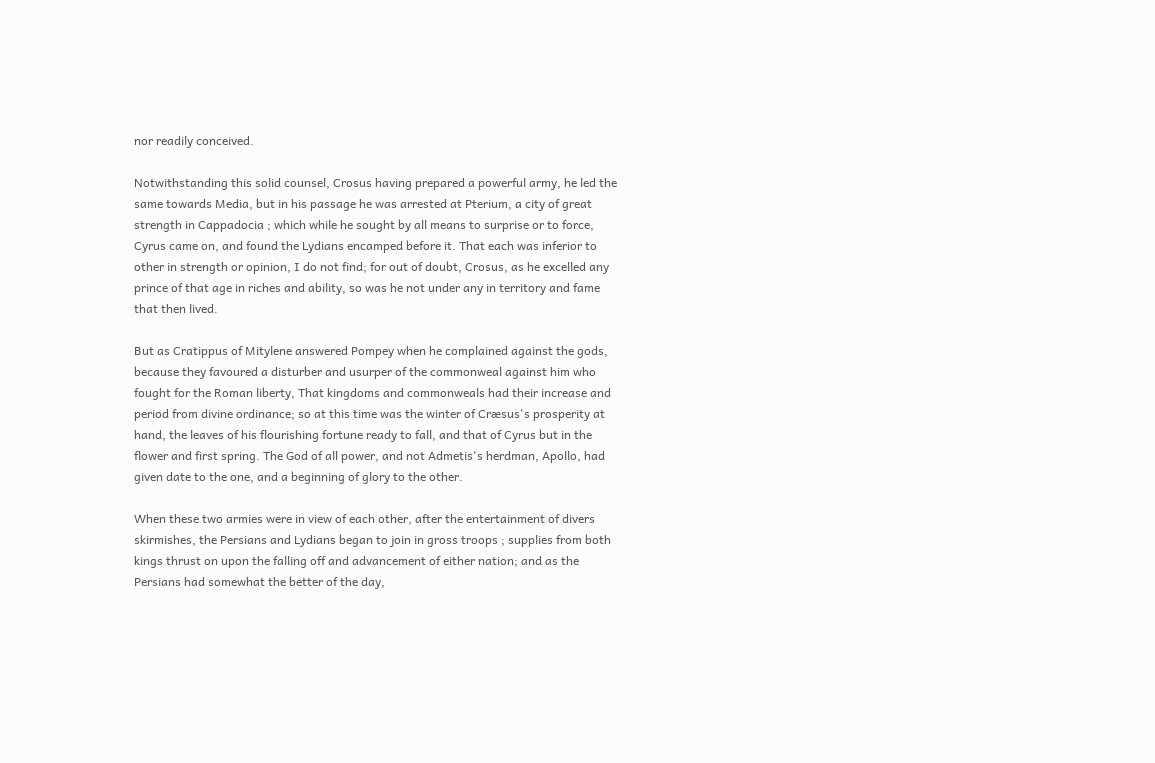nor readily conceived.

Notwithstanding this solid counsel, Crosus having prepared a powerful army, he led the same towards Media, but in his passage he was arrested at Pterium, a city of great strength in Cappadocia ; which while he sought by all means to surprise or to force, Cyrus came on, and found the Lydians encamped before it. That each was inferior to other in strength or opinion, I do not find; for out of doubt, Crosus, as he excelled any prince of that age in riches and ability, so was he not under any in territory and fame that then lived.

But as Cratippus of Mitylene answered Pompey when he complained against the gods, because they favoured a disturber and usurper of the commonweal against him who fought for the Roman liberty, That kingdoms and commonweals had their increase and period from divine ordinance; so at this time was the winter of Cræsus's prosperity at hand, the leaves of his flourishing fortune ready to fall, and that of Cyrus but in the flower and first spring. The God of all power, and not Admetis's herdman, Apollo, had given date to the one, and a beginning of glory to the other.

When these two armies were in view of each other, after the entertainment of divers skirmishes, the Persians and Lydians began to join in gross troops ; supplies from both kings thrust on upon the falling off and advancement of either nation; and as the Persians had somewhat the better of the day,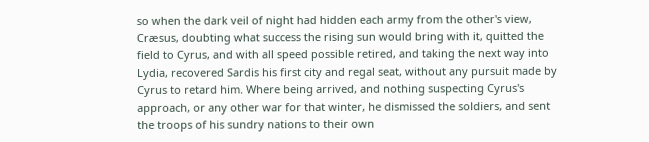so when the dark veil of night had hidden each army from the other's view, Cræsus, doubting what success the rising sun would bring with it, quitted the field to Cyrus, and with all speed possible retired, and taking the next way into Lydia, recovered Sardis his first city and regal seat, without any pursuit made by Cyrus to retard him. Where being arrived, and nothing suspecting Cyrus's approach, or any other war for that winter, he dismissed the soldiers, and sent the troops of his sundry nations to their own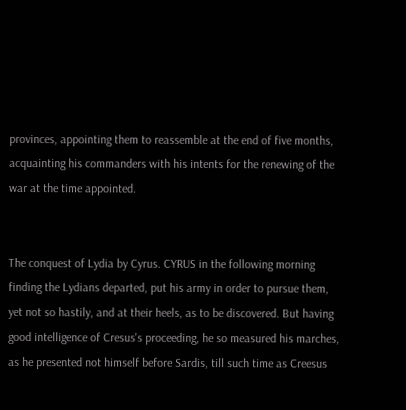provinces, appointing them to reassemble at the end of five months, acquainting his commanders with his intents for the renewing of the war at the time appointed.


The conquest of Lydia by Cyrus. CYRUS in the following morning finding the Lydians departed, put his army in order to pursue them, yet not so hastily, and at their heels, as to be discovered. But having good intelligence of Cresus's proceeding, he so measured his marches, as he presented not himself before Sardis, till such time as Creesus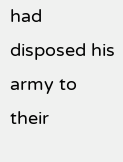had disposed his army to their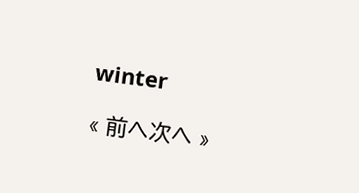winter

« 前へ次へ »